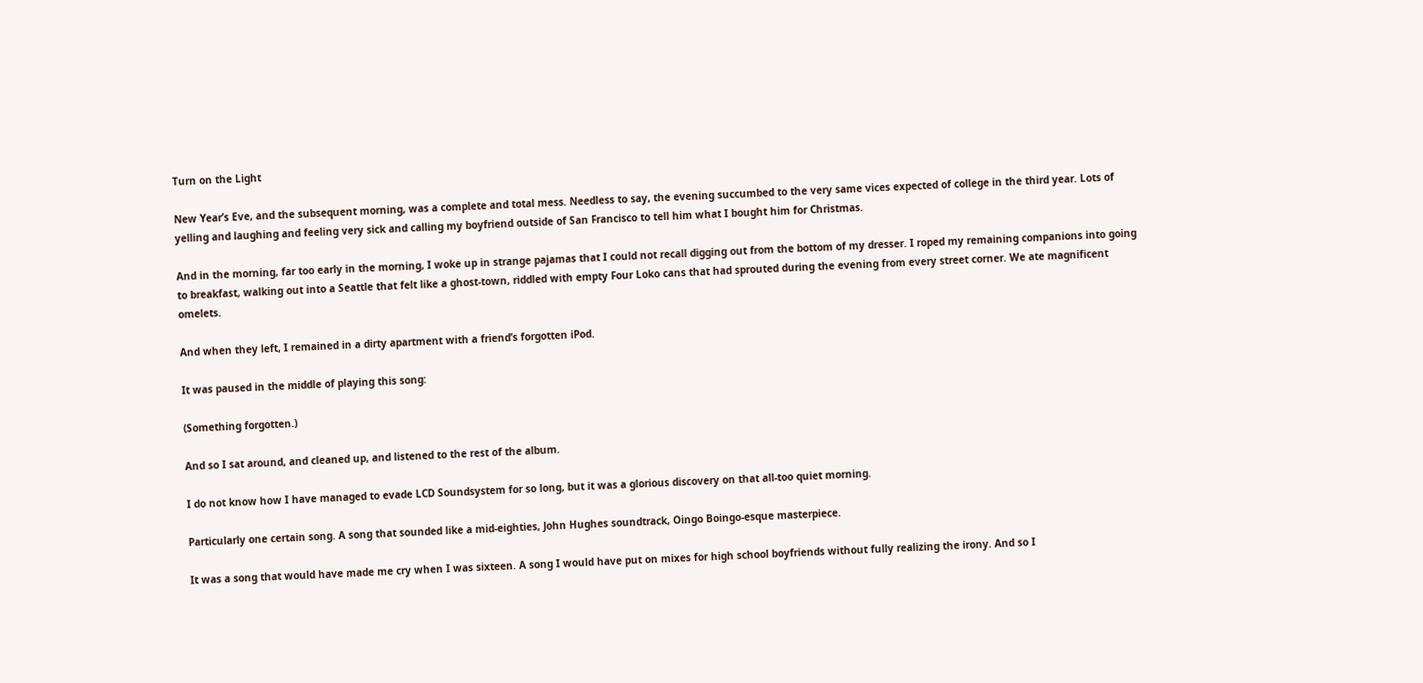Turn on the Light

New Year’s Eve, and the subsequent morning, was a complete and total mess. Needless to say, the evening succumbed to the very same vices expected of college in the third year. Lots of yelling and laughing and feeling very sick and calling my boyfriend outside of San Francisco to tell him what I bought him for Christmas.

And in the morning, far too early in the morning, I woke up in strange pajamas that I could not recall digging out from the bottom of my dresser. I roped my remaining companions into going to breakfast, walking out into a Seattle that felt like a ghost-town, riddled with empty Four Loko cans that had sprouted during the evening from every street corner. We ate magnificent omelets.

And when they left, I remained in a dirty apartment with a friend’s forgotten iPod.

It was paused in the middle of playing this song:

(Something forgotten.)

And so I sat around, and cleaned up, and listened to the rest of the album.

I do not know how I have managed to evade LCD Soundsystem for so long, but it was a glorious discovery on that all-too quiet morning.

Particularly one certain song. A song that sounded like a mid-eighties, John Hughes soundtrack, Oingo Boingo-esque masterpiece.

It was a song that would have made me cry when I was sixteen. A song I would have put on mixes for high school boyfriends without fully realizing the irony. And so I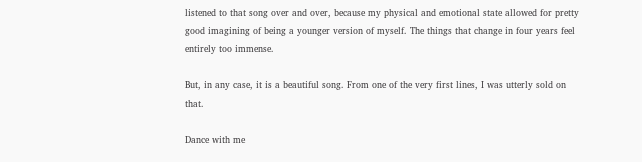listened to that song over and over, because my physical and emotional state allowed for pretty good imagining of being a younger version of myself. The things that change in four years feel entirely too immense.

But, in any case, it is a beautiful song. From one of the very first lines, I was utterly sold on that.

Dance with me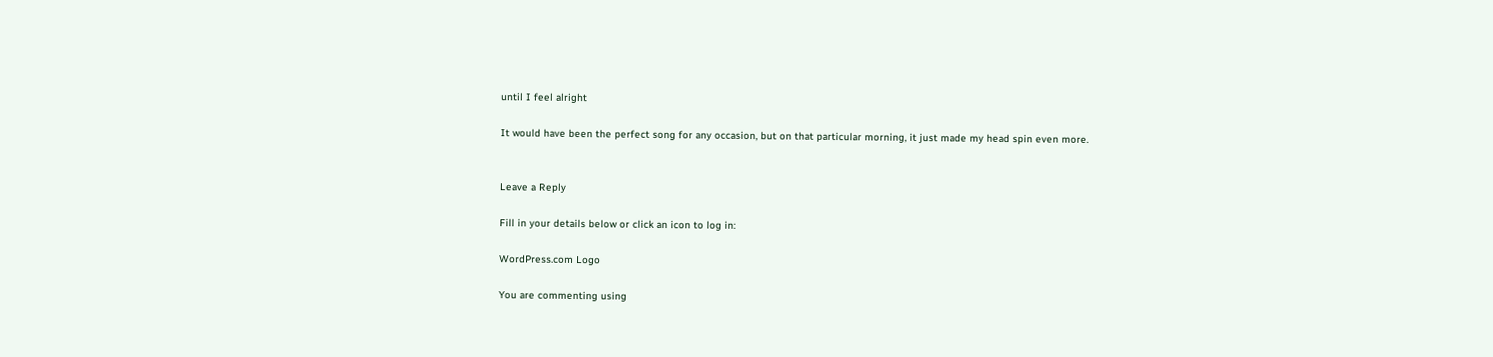until I feel alright

It would have been the perfect song for any occasion, but on that particular morning, it just made my head spin even more.


Leave a Reply

Fill in your details below or click an icon to log in:

WordPress.com Logo

You are commenting using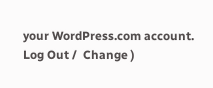your WordPress.com account. Log Out /  Change )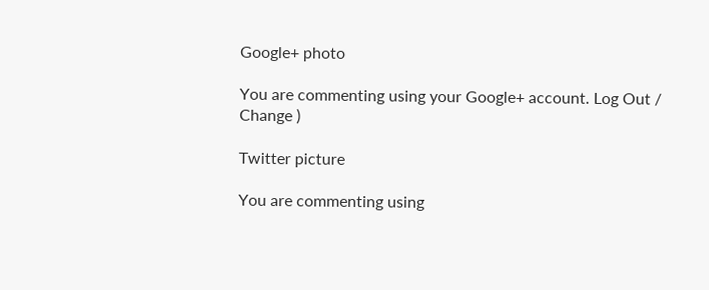Google+ photo

You are commenting using your Google+ account. Log Out /  Change )

Twitter picture

You are commenting using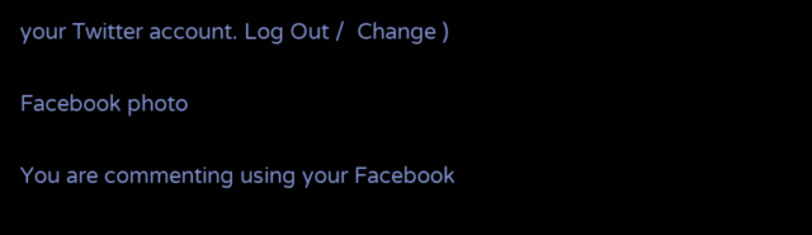your Twitter account. Log Out /  Change )

Facebook photo

You are commenting using your Facebook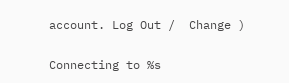account. Log Out /  Change )

Connecting to %s